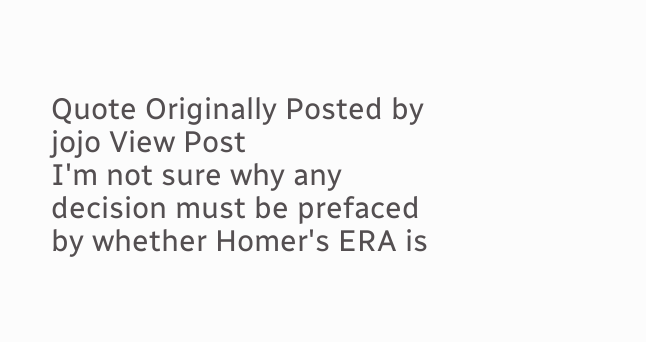Quote Originally Posted by jojo View Post
I'm not sure why any decision must be prefaced by whether Homer's ERA is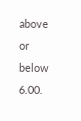above or below 6.00.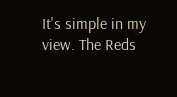It's simple in my view. The Reds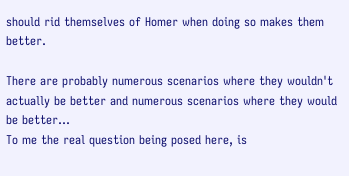should rid themselves of Homer when doing so makes them better.

There are probably numerous scenarios where they wouldn't actually be better and numerous scenarios where they would be better...
To me the real question being posed here, is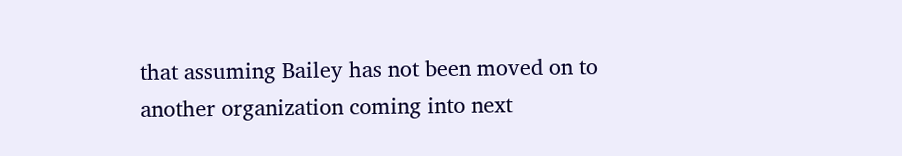that assuming Bailey has not been moved on to another organization coming into next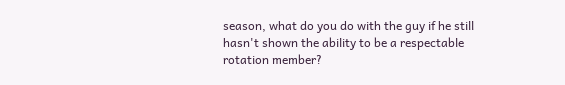season, what do you do with the guy if he still hasn't shown the ability to be a respectable rotation member?